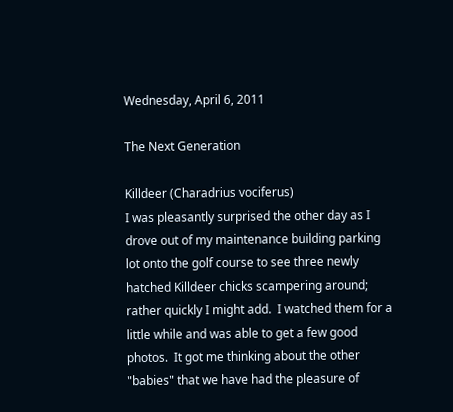Wednesday, April 6, 2011

The Next Generation

Killdeer (Charadrius vociferus)
I was pleasantly surprised the other day as I drove out of my maintenance building parking lot onto the golf course to see three newly hatched Killdeer chicks scampering around; rather quickly I might add.  I watched them for a little while and was able to get a few good photos.  It got me thinking about the other "babies" that we have had the pleasure of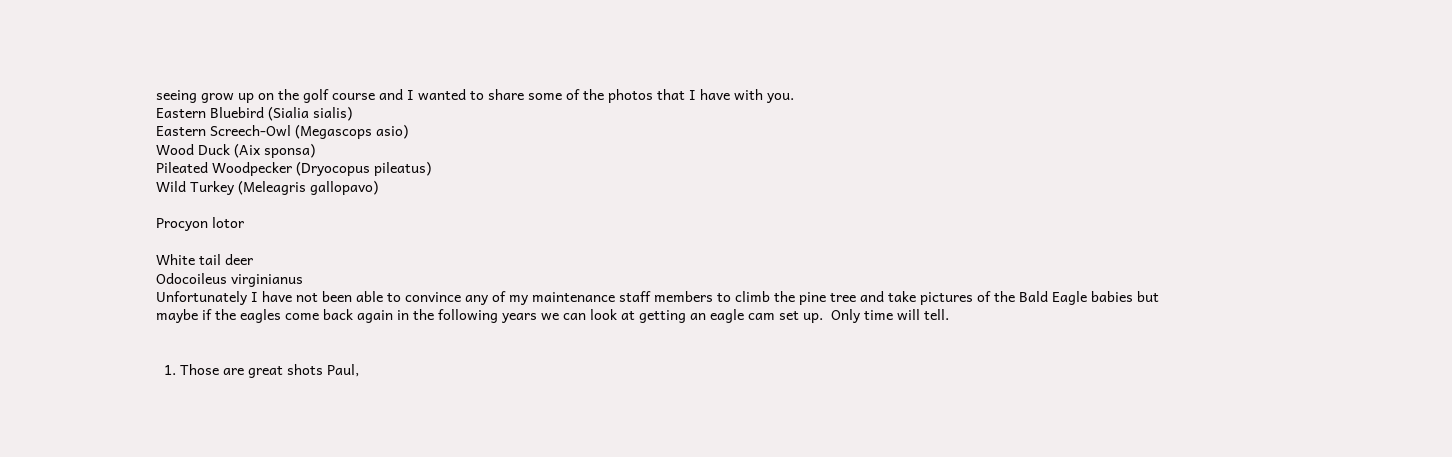seeing grow up on the golf course and I wanted to share some of the photos that I have with you.
Eastern Bluebird (Sialia sialis)
Eastern Screech-Owl (Megascops asio)
Wood Duck (Aix sponsa)
Pileated Woodpecker (Dryocopus pileatus)
Wild Turkey (Meleagris gallopavo)

Procyon lotor

White tail deer
Odocoileus virginianus
Unfortunately I have not been able to convince any of my maintenance staff members to climb the pine tree and take pictures of the Bald Eagle babies but maybe if the eagles come back again in the following years we can look at getting an eagle cam set up.  Only time will tell.


  1. Those are great shots Paul,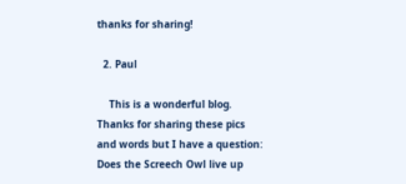thanks for sharing!

  2. Paul

    This is a wonderful blog. Thanks for sharing these pics and words but I have a question: Does the Screech Owl live up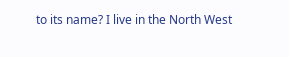to its name? I live in the North West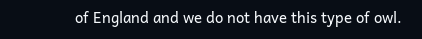of England and we do not have this type of owl.